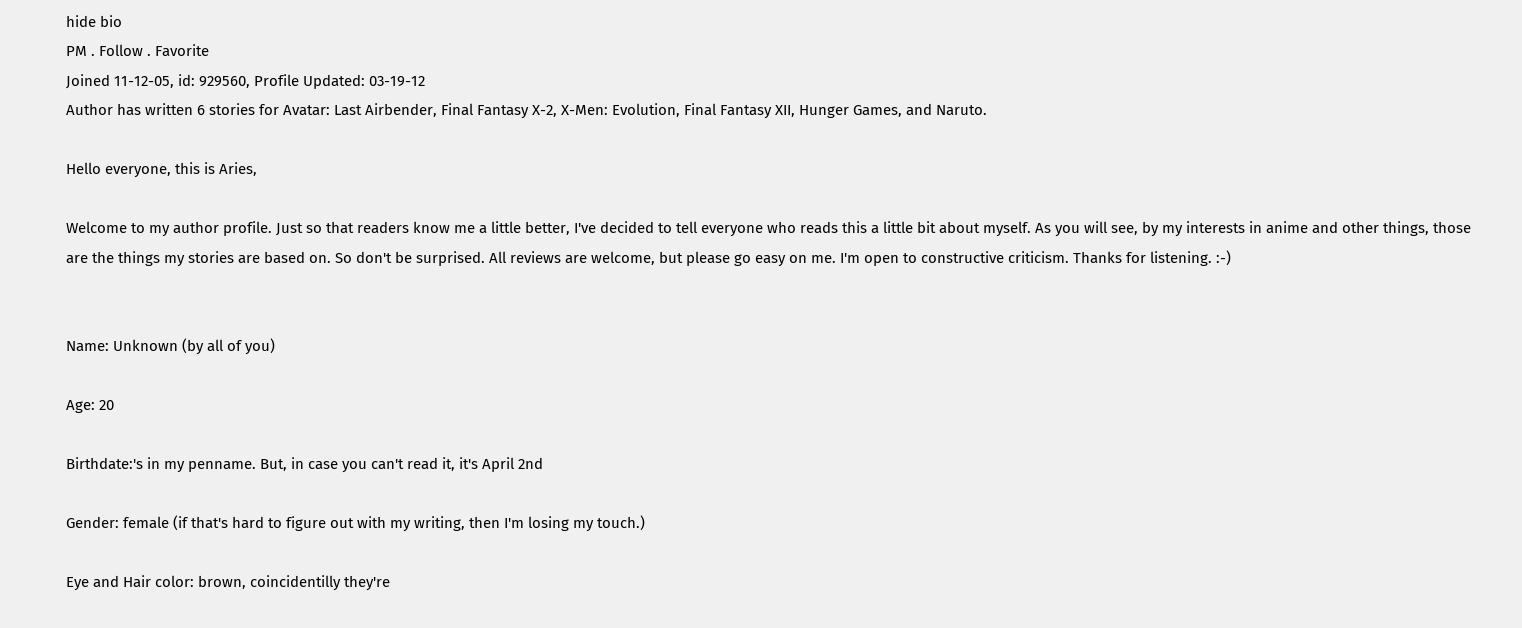hide bio
PM . Follow . Favorite
Joined 11-12-05, id: 929560, Profile Updated: 03-19-12
Author has written 6 stories for Avatar: Last Airbender, Final Fantasy X-2, X-Men: Evolution, Final Fantasy XII, Hunger Games, and Naruto.

Hello everyone, this is Aries,

Welcome to my author profile. Just so that readers know me a little better, I've decided to tell everyone who reads this a little bit about myself. As you will see, by my interests in anime and other things, those are the things my stories are based on. So don't be surprised. All reviews are welcome, but please go easy on me. I'm open to constructive criticism. Thanks for listening. :-)


Name: Unknown (by all of you)

Age: 20

Birthdate:'s in my penname. But, in case you can't read it, it's April 2nd

Gender: female (if that's hard to figure out with my writing, then I'm losing my touch.)

Eye and Hair color: brown, coincidentilly they're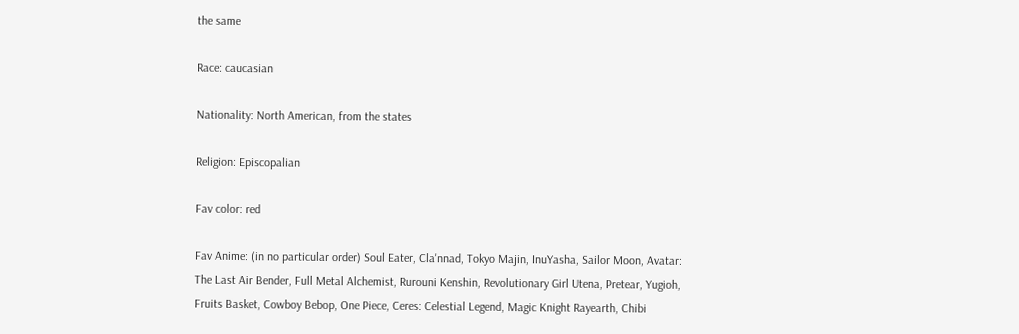the same

Race: caucasian

Nationality: North American, from the states

Religion: Episcopalian

Fav color: red

Fav Anime: (in no particular order) Soul Eater, Cla'nnad, Tokyo Majin, InuYasha, Sailor Moon, Avatar: The Last Air Bender, Full Metal Alchemist, Rurouni Kenshin, Revolutionary Girl Utena, Pretear, Yugioh, Fruits Basket, Cowboy Bebop, One Piece, Ceres: Celestial Legend, Magic Knight Rayearth, Chibi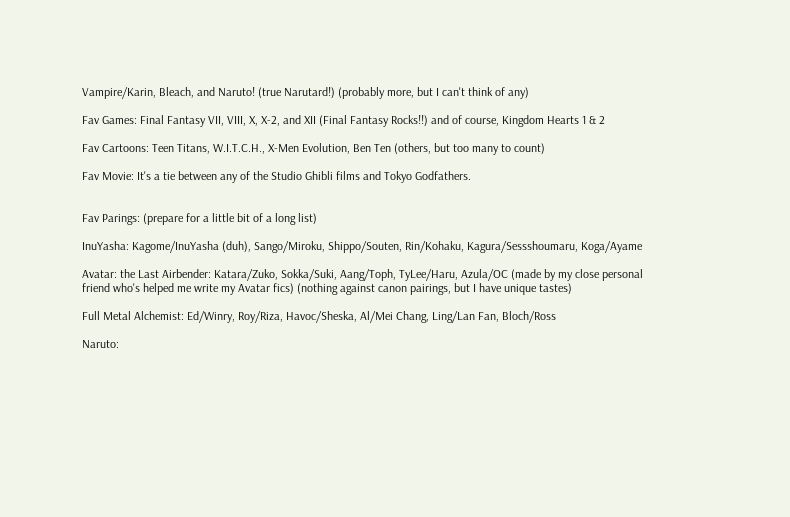Vampire/Karin, Bleach, and Naruto! (true Narutard!) (probably more, but I can't think of any)

Fav Games: Final Fantasy VII, VIII, X, X-2, and XII (Final Fantasy Rocks!!) and of course, Kingdom Hearts 1 & 2

Fav Cartoons: Teen Titans, W.I.T.C.H., X-Men Evolution, Ben Ten (others, but too many to count)

Fav Movie: It's a tie between any of the Studio Ghibli films and Tokyo Godfathers.


Fav Parings: (prepare for a little bit of a long list)

InuYasha: Kagome/InuYasha (duh), Sango/Miroku, Shippo/Souten, Rin/Kohaku, Kagura/Sessshoumaru, Koga/Ayame

Avatar: the Last Airbender: Katara/Zuko, Sokka/Suki, Aang/Toph, TyLee/Haru, Azula/OC (made by my close personal friend who's helped me write my Avatar fics) (nothing against canon pairings, but I have unique tastes)

Full Metal Alchemist: Ed/Winry, Roy/Riza, Havoc/Sheska, Al/Mei Chang, Ling/Lan Fan, Bloch/Ross

Naruto: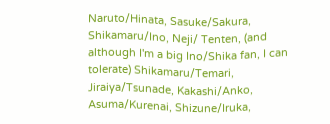Naruto/Hinata, Sasuke/Sakura, Shikamaru/Ino, Neji/ Tenten, (and although I'm a big Ino/Shika fan, I can tolerate) Shikamaru/Temari, Jiraiya/Tsunade, Kakashi/Anko, Asuma/Kurenai, Shizune/Iruka,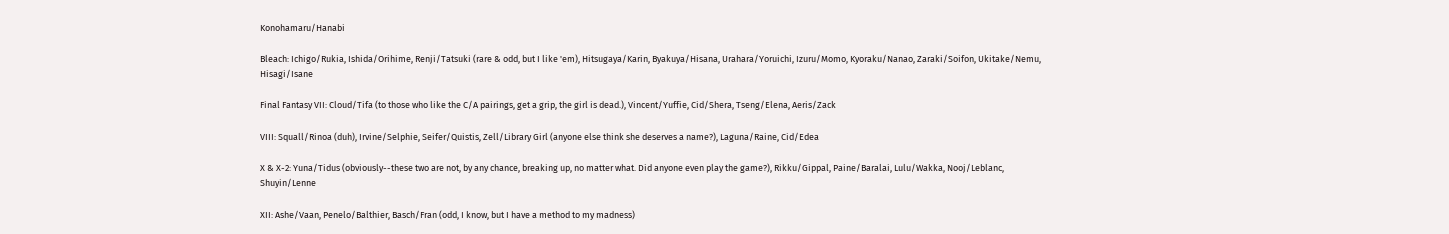Konohamaru/Hanabi

Bleach: Ichigo/Rukia, Ishida/Orihime, Renji/Tatsuki (rare & odd, but I like 'em), Hitsugaya/Karin, Byakuya/Hisana, Urahara/Yoruichi, Izuru/Momo, Kyoraku/Nanao, Zaraki/Soifon, Ukitake/Nemu, Hisagi/Isane

Final Fantasy VII: Cloud/Tifa (to those who like the C/A pairings, get a grip, the girl is dead.), Vincent/Yuffie, Cid/Shera, Tseng/Elena, Aeris/Zack

VIII: Squall/Rinoa (duh), Irvine/Selphie, Seifer/Quistis, Zell/Library Girl (anyone else think she deserves a name?), Laguna/Raine, Cid/Edea

X & X-2: Yuna/Tidus (obviously--these two are not, by any chance, breaking up, no matter what. Did anyone even play the game?), Rikku/Gippal, Paine/Baralai, Lulu/Wakka, Nooj/Leblanc, Shuyin/Lenne

XII: Ashe/Vaan, Penelo/Balthier, Basch/Fran (odd, I know, but I have a method to my madness)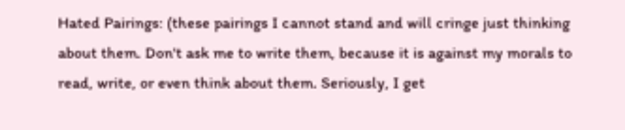Hated Pairings: (these pairings I cannot stand and will cringe just thinking about them. Don't ask me to write them, because it is against my morals to read, write, or even think about them. Seriously, I get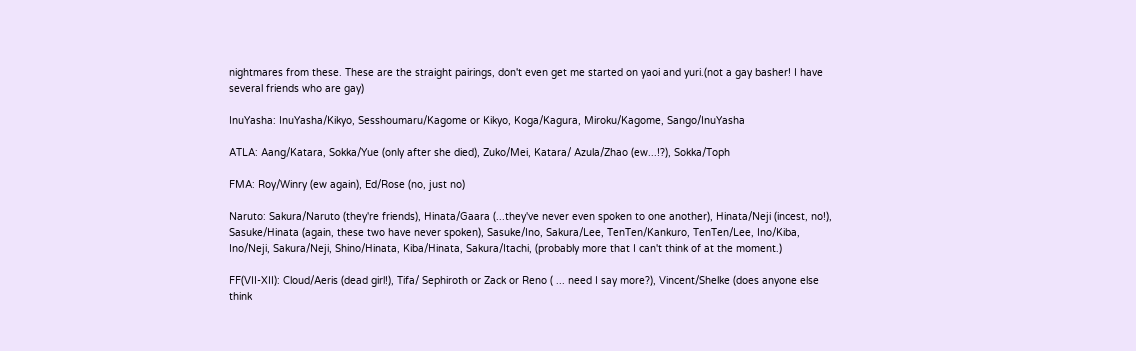nightmares from these. These are the straight pairings, don't even get me started on yaoi and yuri.(not a gay basher! I have several friends who are gay)

InuYasha: InuYasha/Kikyo, Sesshoumaru/Kagome or Kikyo, Koga/Kagura, Miroku/Kagome, Sango/InuYasha

ATLA: Aang/Katara, Sokka/Yue (only after she died), Zuko/Mei, Katara/ Azula/Zhao (ew...!?), Sokka/Toph

FMA: Roy/Winry (ew again), Ed/Rose (no, just no)

Naruto: Sakura/Naruto (they're friends), Hinata/Gaara (...they've never even spoken to one another), Hinata/Neji (incest, no!), Sasuke/Hinata (again, these two have never spoken), Sasuke/Ino, Sakura/Lee, TenTen/Kankuro, TenTen/Lee, Ino/Kiba, Ino/Neji, Sakura/Neji, Shino/Hinata, Kiba/Hinata, Sakura/Itachi, (probably more that I can't think of at the moment.)

FF(VII-XII): Cloud/Aeris (dead girl!), Tifa/ Sephiroth or Zack or Reno ( ... need I say more?), Vincent/Shelke (does anyone else think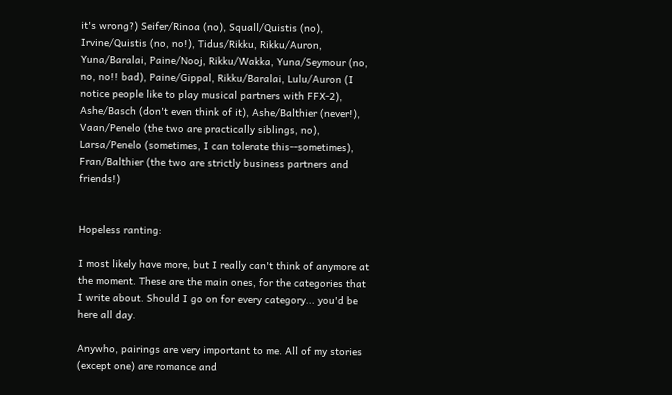it's wrong?) Seifer/Rinoa (no), Squall/Quistis (no), Irvine/Quistis (no, no!), Tidus/Rikku, Rikku/Auron, Yuna/Baralai, Paine/Nooj, Rikku/Wakka, Yuna/Seymour (no, no, no!! bad), Paine/Gippal, Rikku/Baralai, Lulu/Auron (I notice people like to play musical partners with FFX-2), Ashe/Basch (don't even think of it), Ashe/Balthier (never!), Vaan/Penelo (the two are practically siblings, no), Larsa/Penelo (sometimes, I can tolerate this--sometimes), Fran/Balthier (the two are strictly business partners and friends!)


Hopeless ranting:

I most likely have more, but I really can't think of anymore at the moment. These are the main ones, for the categories that I write about. Should I go on for every category... you'd be here all day.

Anywho, pairings are very important to me. All of my stories (except one) are romance and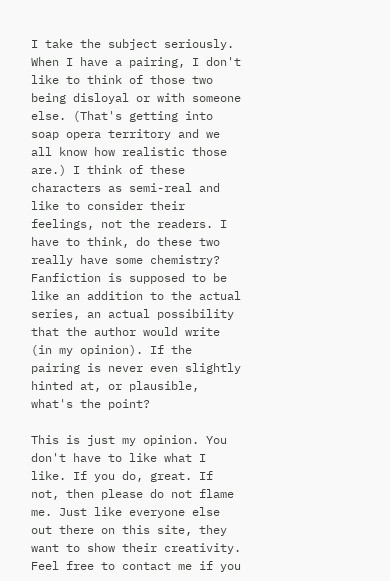I take the subject seriously. When I have a pairing, I don't like to think of those two being disloyal or with someone else. (That's getting into soap opera territory and we all know how realistic those are.) I think of these characters as semi-real and like to consider their feelings, not the readers. I have to think, do these two really have some chemistry? Fanfiction is supposed to be like an addition to the actual series, an actual possibility that the author would write (in my opinion). If the pairing is never even slightly hinted at, or plausible, what's the point?

This is just my opinion. You don't have to like what I like. If you do, great. If not, then please do not flame me. Just like everyone else out there on this site, they want to show their creativity. Feel free to contact me if you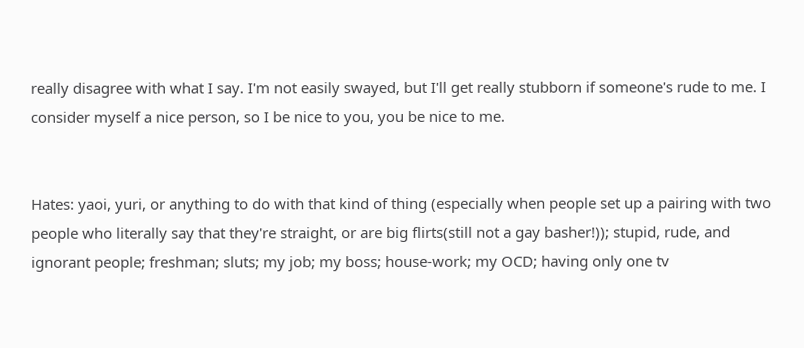really disagree with what I say. I'm not easily swayed, but I'll get really stubborn if someone's rude to me. I consider myself a nice person, so I be nice to you, you be nice to me.


Hates: yaoi, yuri, or anything to do with that kind of thing (especially when people set up a pairing with two people who literally say that they're straight, or are big flirts(still not a gay basher!)); stupid, rude, and ignorant people; freshman; sluts; my job; my boss; house-work; my OCD; having only one tv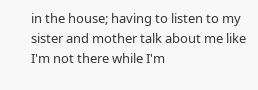in the house; having to listen to my sister and mother talk about me like I'm not there while I'm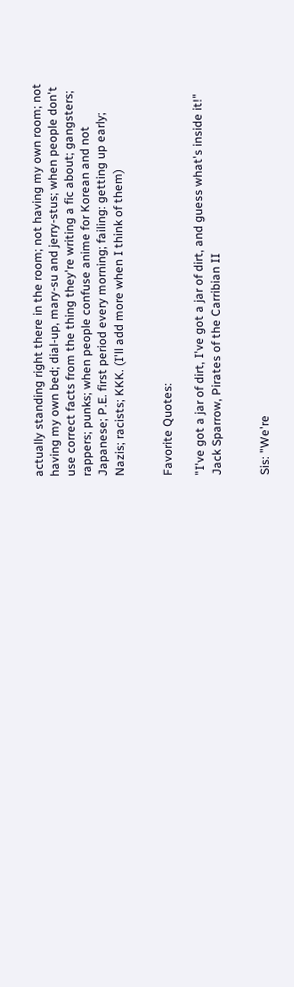actually standing right there in the room; not having my own room; not having my own bed; dial-up, mary-su and jerry-stus; when people don't use correct facts from the thing they're writing a fic about; gangsters; rappers; punks; when people confuse anime for Korean and not Japanese; P.E. first period every morning; failing: getting up early; Nazis; racists; KKK. (I'll add more when I think of them)


Favorite Quotes:

"I've got a jar of dirt, I've got a jar of dirt, and guess what's inside it!" Jack Sparrow, Pirates of the Carribian II


Sis: "We're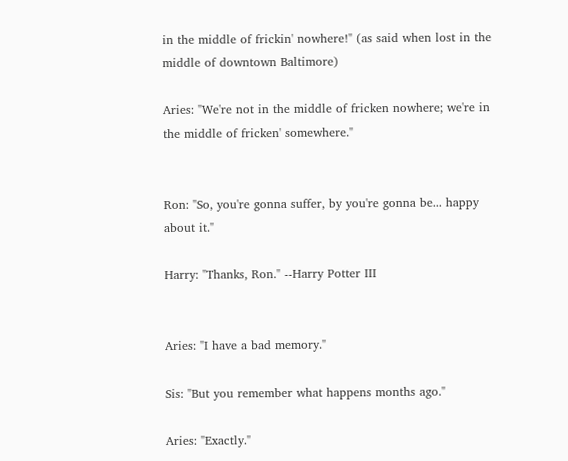in the middle of frickin' nowhere!" (as said when lost in the middle of downtown Baltimore)

Aries: "We're not in the middle of fricken nowhere; we're in the middle of fricken' somewhere."


Ron: "So, you're gonna suffer, by you're gonna be... happy about it."

Harry: "Thanks, Ron." --Harry Potter III


Aries: "I have a bad memory."

Sis: "But you remember what happens months ago."

Aries: "Exactly."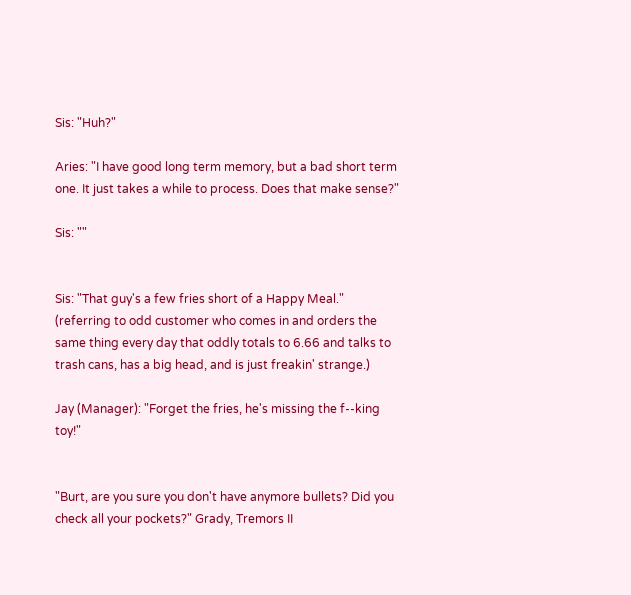Sis: "Huh?"

Aries: "I have good long term memory, but a bad short term one. It just takes a while to process. Does that make sense?"

Sis: ""


Sis: "That guy's a few fries short of a Happy Meal." (referring to odd customer who comes in and orders the same thing every day that oddly totals to 6.66 and talks to trash cans, has a big head, and is just freakin' strange.)

Jay (Manager): "Forget the fries, he's missing the f--king toy!"


"Burt, are you sure you don't have anymore bullets? Did you check all your pockets?" Grady, Tremors II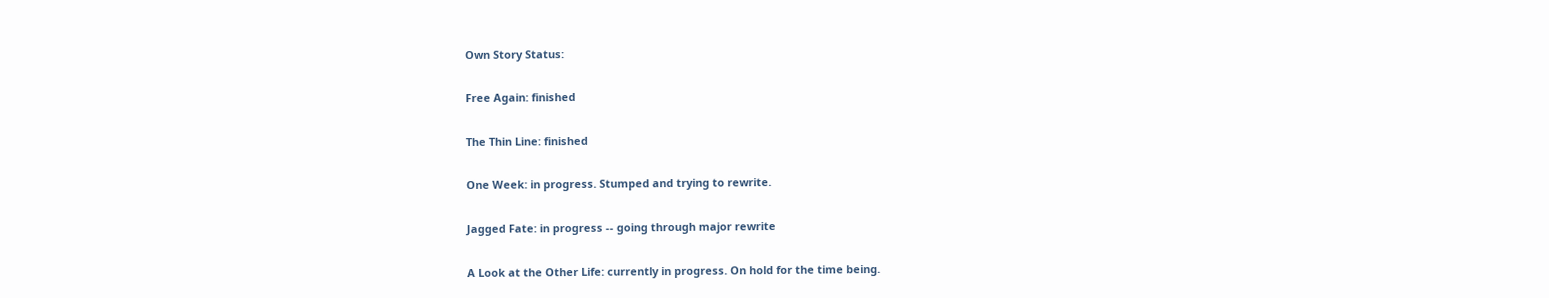Own Story Status:

Free Again: finished

The Thin Line: finished

One Week: in progress. Stumped and trying to rewrite.

Jagged Fate: in progress -- going through major rewrite

A Look at the Other Life: currently in progress. On hold for the time being.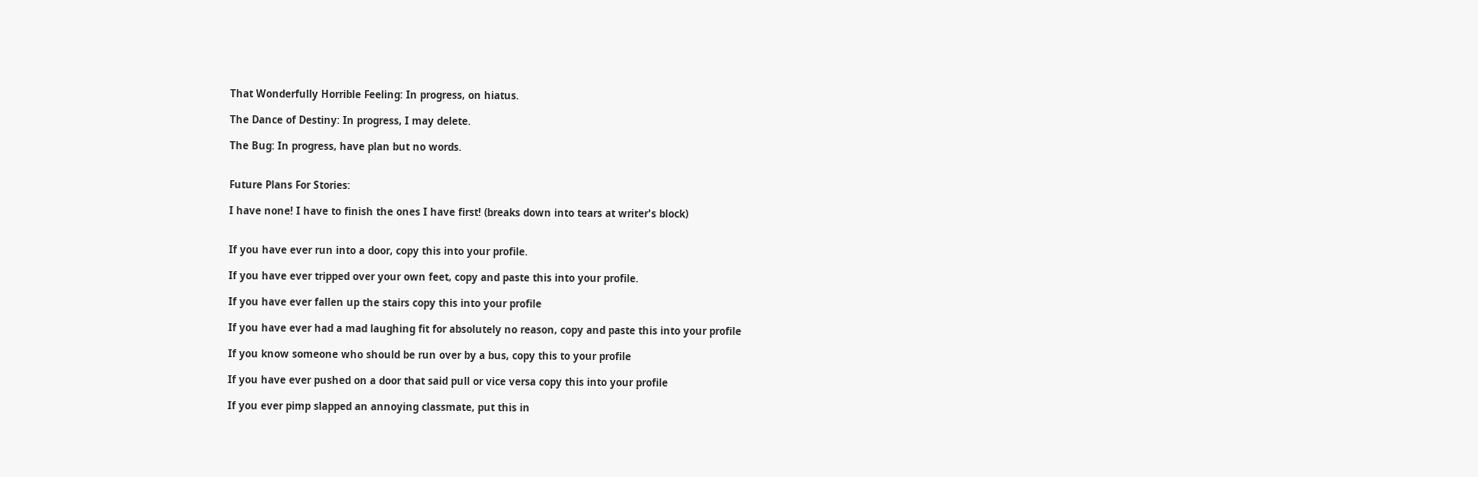That Wonderfully Horrible Feeling: In progress, on hiatus.

The Dance of Destiny: In progress, I may delete.

The Bug: In progress, have plan but no words.


Future Plans For Stories:

I have none! I have to finish the ones I have first! (breaks down into tears at writer's block)


If you have ever run into a door, copy this into your profile.

If you have ever tripped over your own feet, copy and paste this into your profile.

If you have ever fallen up the stairs copy this into your profile

If you have ever had a mad laughing fit for absolutely no reason, copy and paste this into your profile

If you know someone who should be run over by a bus, copy this to your profile

If you have ever pushed on a door that said pull or vice versa copy this into your profile

If you ever pimp slapped an annoying classmate, put this in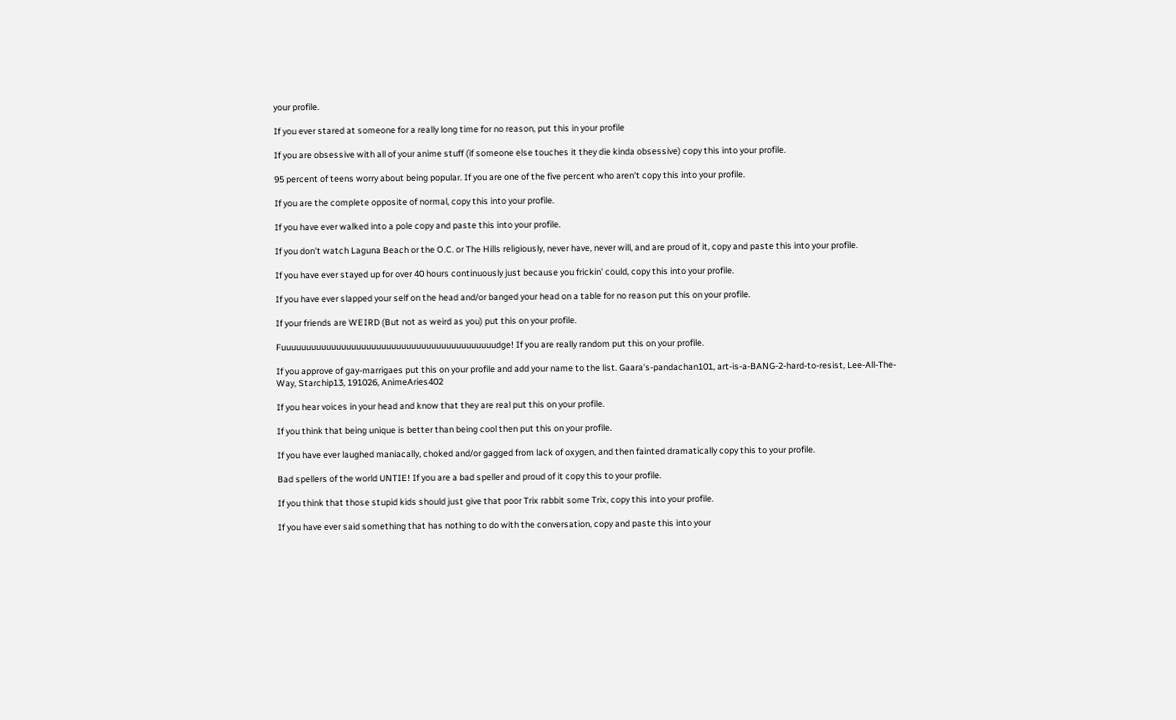your profile.

If you ever stared at someone for a really long time for no reason, put this in your profile

If you are obsessive with all of your anime stuff (if someone else touches it they die kinda obsessive) copy this into your profile.

95 percent of teens worry about being popular. If you are one of the five percent who aren't copy this into your profile.

If you are the complete opposite of normal, copy this into your profile.

If you have ever walked into a pole copy and paste this into your profile.

If you don't watch Laguna Beach or the O.C. or The Hills religiously, never have, never will, and are proud of it, copy and paste this into your profile.

If you have ever stayed up for over 40 hours continuously just because you frickin' could, copy this into your profile.

If you have ever slapped your self on the head and/or banged your head on a table for no reason put this on your profile.

If your friends are WEIRD (But not as weird as you) put this on your profile.

Fuuuuuuuuuuuuuuuuuuuuuuuuuuuuuuuuuuuuuuuuuuudge! If you are really random put this on your profile.

If you approve of gay-marrigaes put this on your profile and add your name to the list. Gaara's-pandachan101, art-is-a-BANG-2-hard-to-resist, Lee-All-The-Way, Starchip13, 191026, AnimeAries402

If you hear voices in your head and know that they are real put this on your profile.

If you think that being unique is better than being cool then put this on your profile.

If you have ever laughed maniacally, choked and/or gagged from lack of oxygen, and then fainted dramatically copy this to your profile.

Bad spellers of the world UNTIE! If you are a bad speller and proud of it copy this to your profile.

If you think that those stupid kids should just give that poor Trix rabbit some Trix, copy this into your profile.

If you have ever said something that has nothing to do with the conversation, copy and paste this into your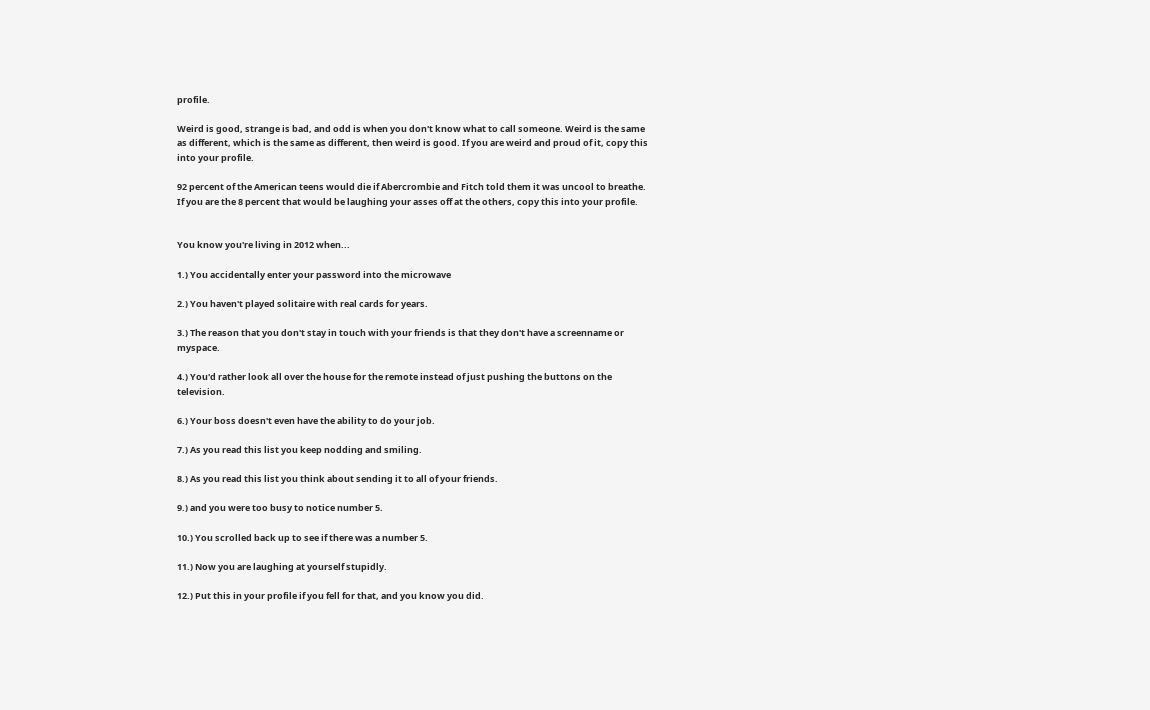profile.

Weird is good, strange is bad, and odd is when you don't know what to call someone. Weird is the same as different, which is the same as different, then weird is good. If you are weird and proud of it, copy this into your profile.

92 percent of the American teens would die if Abercrombie and Fitch told them it was uncool to breathe. If you are the 8 percent that would be laughing your asses off at the others, copy this into your profile.


You know you're living in 2012 when...

1.) You accidentally enter your password into the microwave

2.) You haven't played solitaire with real cards for years.

3.) The reason that you don't stay in touch with your friends is that they don't have a screenname or myspace.

4.) You'd rather look all over the house for the remote instead of just pushing the buttons on the television.

6.) Your boss doesn't even have the ability to do your job.

7.) As you read this list you keep nodding and smiling.

8.) As you read this list you think about sending it to all of your friends.

9.) and you were too busy to notice number 5.

10.) You scrolled back up to see if there was a number 5.

11.) Now you are laughing at yourself stupidly.

12.) Put this in your profile if you fell for that, and you know you did.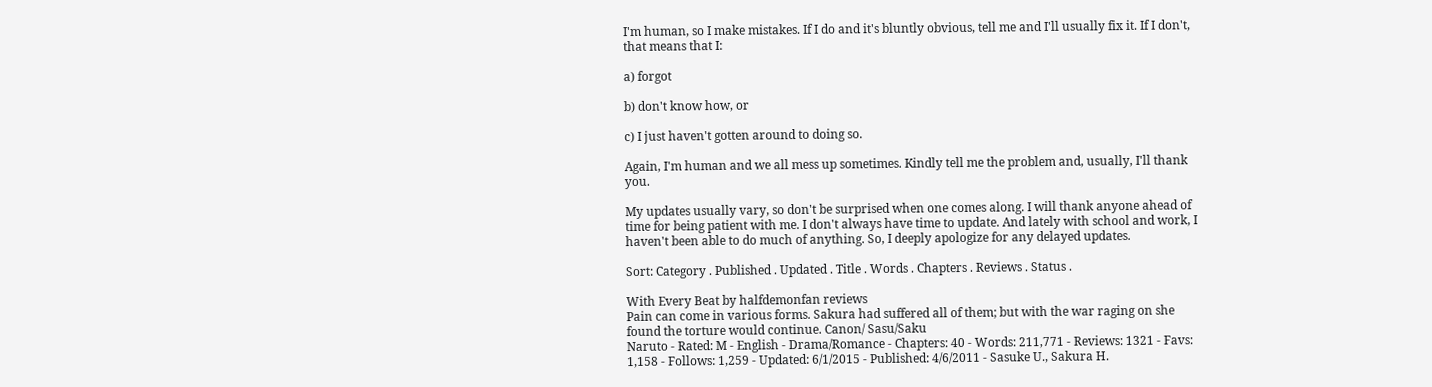I'm human, so I make mistakes. If I do and it's bluntly obvious, tell me and I'll usually fix it. If I don't, that means that I:

a) forgot

b) don't know how, or

c) I just haven't gotten around to doing so.

Again, I'm human and we all mess up sometimes. Kindly tell me the problem and, usually, I'll thank you.

My updates usually vary, so don't be surprised when one comes along. I will thank anyone ahead of time for being patient with me. I don't always have time to update. And lately with school and work, I haven't been able to do much of anything. So, I deeply apologize for any delayed updates.

Sort: Category . Published . Updated . Title . Words . Chapters . Reviews . Status .

With Every Beat by halfdemonfan reviews
Pain can come in various forms. Sakura had suffered all of them; but with the war raging on she found the torture would continue. Canon/ Sasu/Saku
Naruto - Rated: M - English - Drama/Romance - Chapters: 40 - Words: 211,771 - Reviews: 1321 - Favs: 1,158 - Follows: 1,259 - Updated: 6/1/2015 - Published: 4/6/2011 - Sasuke U., Sakura H.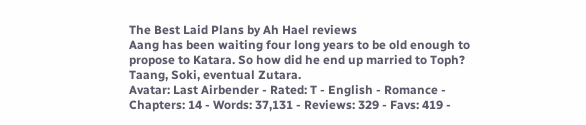The Best Laid Plans by Ah Hael reviews
Aang has been waiting four long years to be old enough to propose to Katara. So how did he end up married to Toph? Taang, Soki, eventual Zutara.
Avatar: Last Airbender - Rated: T - English - Romance - Chapters: 14 - Words: 37,131 - Reviews: 329 - Favs: 419 -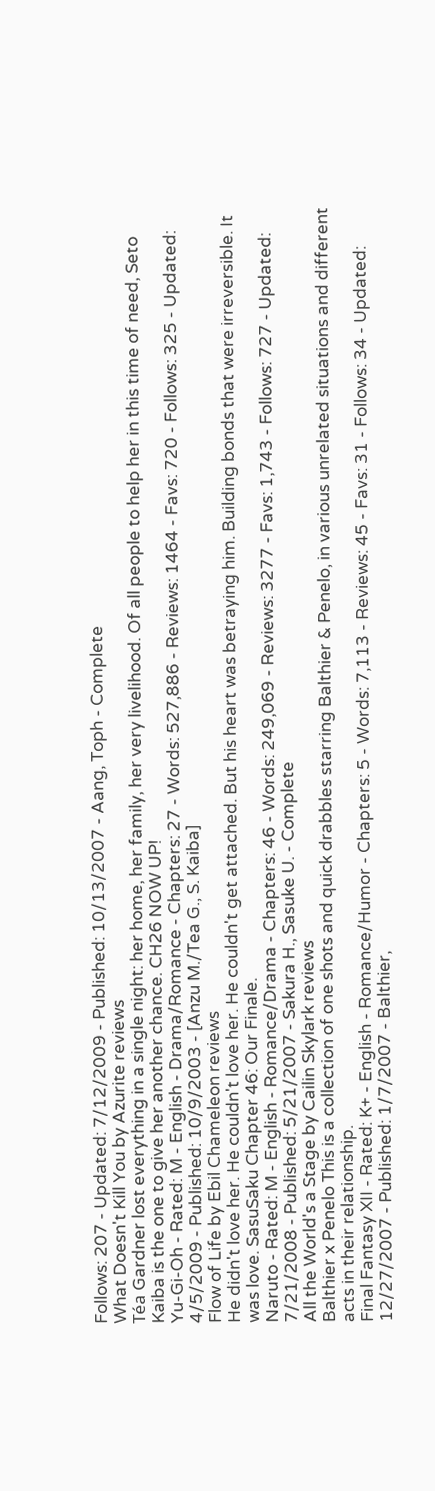Follows: 207 - Updated: 7/12/2009 - Published: 10/13/2007 - Aang, Toph - Complete
What Doesn't Kill You by Azurite reviews
Téa Gardner lost everything in a single night: her home, her family, her very livelihood. Of all people to help her in this time of need, Seto Kaiba is the one to give her another chance. CH26 NOW UP!
Yu-Gi-Oh - Rated: M - English - Drama/Romance - Chapters: 27 - Words: 527,886 - Reviews: 1464 - Favs: 720 - Follows: 325 - Updated: 4/5/2009 - Published: 10/9/2003 - [Anzu M./Tea G., S. Kaiba]
Flow of Life by Ebil Chameleon reviews
He didn't love her. He couldn't love her. He couldn't get attached. But his heart was betraying him. Building bonds that were irreversible. It was love. SasuSaku Chapter 46: Our Finale.
Naruto - Rated: M - English - Romance/Drama - Chapters: 46 - Words: 249,069 - Reviews: 3277 - Favs: 1,743 - Follows: 727 - Updated: 7/21/2008 - Published: 5/21/2007 - Sakura H., Sasuke U. - Complete
All the World's a Stage by Cailin Skylark reviews
Balthier x Penelo This is a collection of one shots and quick drabbles starring Balthier & Penelo, in various unrelated situations and different acts in their relationship.
Final Fantasy XII - Rated: K+ - English - Romance/Humor - Chapters: 5 - Words: 7,113 - Reviews: 45 - Favs: 31 - Follows: 34 - Updated: 12/27/2007 - Published: 1/7/2007 - Balthier,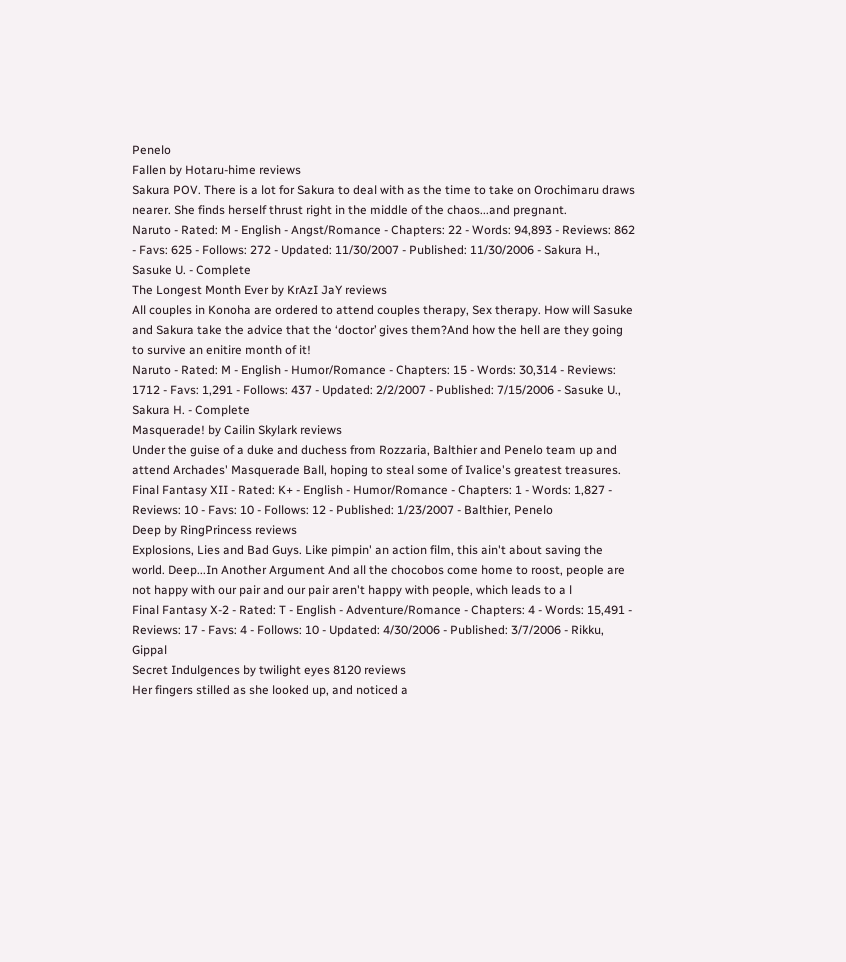Penelo
Fallen by Hotaru-hime reviews
Sakura POV. There is a lot for Sakura to deal with as the time to take on Orochimaru draws nearer. She finds herself thrust right in the middle of the chaos...and pregnant.
Naruto - Rated: M - English - Angst/Romance - Chapters: 22 - Words: 94,893 - Reviews: 862 - Favs: 625 - Follows: 272 - Updated: 11/30/2007 - Published: 11/30/2006 - Sakura H., Sasuke U. - Complete
The Longest Month Ever by KrAzI JaY reviews
All couples in Konoha are ordered to attend couples therapy, Sex therapy. How will Sasuke and Sakura take the advice that the ‘doctor’ gives them?And how the hell are they going to survive an enitire month of it!
Naruto - Rated: M - English - Humor/Romance - Chapters: 15 - Words: 30,314 - Reviews: 1712 - Favs: 1,291 - Follows: 437 - Updated: 2/2/2007 - Published: 7/15/2006 - Sasuke U., Sakura H. - Complete
Masquerade! by Cailin Skylark reviews
Under the guise of a duke and duchess from Rozzaria, Balthier and Penelo team up and attend Archades' Masquerade Ball, hoping to steal some of Ivalice's greatest treasures.
Final Fantasy XII - Rated: K+ - English - Humor/Romance - Chapters: 1 - Words: 1,827 - Reviews: 10 - Favs: 10 - Follows: 12 - Published: 1/23/2007 - Balthier, Penelo
Deep by RingPrincess reviews
Explosions, Lies and Bad Guys. Like pimpin' an action film, this ain't about saving the world. Deep...In Another Argument And all the chocobos come home to roost, people are not happy with our pair and our pair aren't happy with people, which leads to a l
Final Fantasy X-2 - Rated: T - English - Adventure/Romance - Chapters: 4 - Words: 15,491 - Reviews: 17 - Favs: 4 - Follows: 10 - Updated: 4/30/2006 - Published: 3/7/2006 - Rikku, Gippal
Secret Indulgences by twilight eyes 8120 reviews
Her fingers stilled as she looked up, and noticed a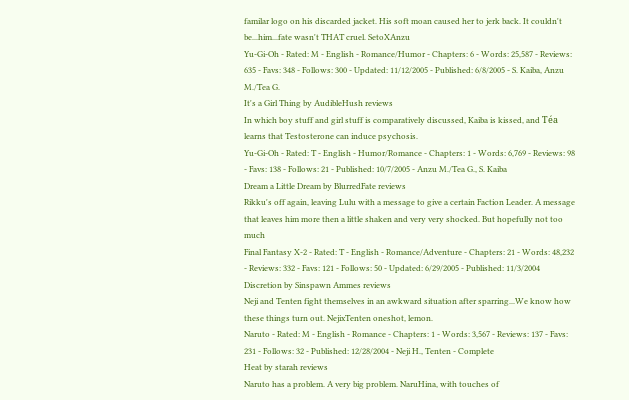familar logo on his discarded jacket. His soft moan caused her to jerk back. It couldn't be...him...fate wasn't THAT cruel. SetoXAnzu
Yu-Gi-Oh - Rated: M - English - Romance/Humor - Chapters: 6 - Words: 25,587 - Reviews: 635 - Favs: 348 - Follows: 300 - Updated: 11/12/2005 - Published: 6/8/2005 - S. Kaiba, Anzu M./Tea G.
It's a Girl Thing by AudibleHush reviews
In which boy stuff and girl stuff is comparatively discussed, Kaiba is kissed, and Téa learns that Testosterone can induce psychosis.
Yu-Gi-Oh - Rated: T - English - Humor/Romance - Chapters: 1 - Words: 6,769 - Reviews: 98 - Favs: 138 - Follows: 21 - Published: 10/7/2005 - Anzu M./Tea G., S. Kaiba
Dream a Little Dream by BlurredFate reviews
Rikku's off again, leaving Lulu with a message to give a certain Faction Leader. A message that leaves him more then a little shaken and very very shocked. But hopefully not too much
Final Fantasy X-2 - Rated: T - English - Romance/Adventure - Chapters: 21 - Words: 48,232 - Reviews: 332 - Favs: 121 - Follows: 50 - Updated: 6/29/2005 - Published: 11/3/2004
Discretion by Sinspawn Ammes reviews
Neji and Tenten fight themselves in an awkward situation after sparring...We know how these things turn out. NejixTenten oneshot, lemon.
Naruto - Rated: M - English - Romance - Chapters: 1 - Words: 3,567 - Reviews: 137 - Favs: 231 - Follows: 32 - Published: 12/28/2004 - Neji H., Tenten - Complete
Heat by starah reviews
Naruto has a problem. A very big problem. NaruHina, with touches of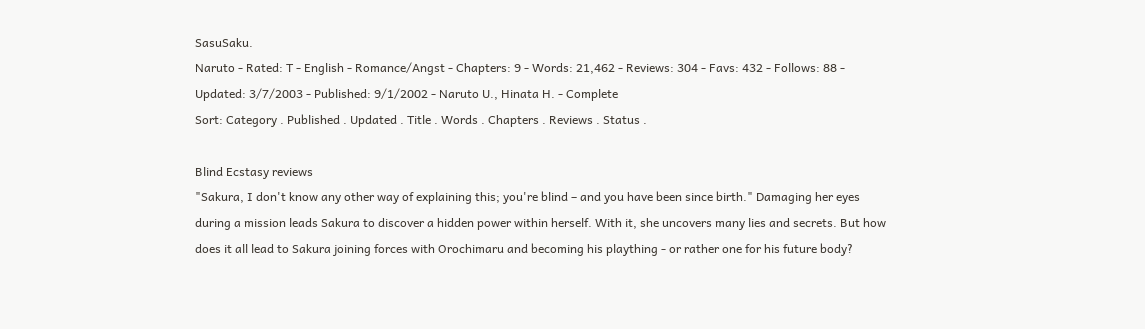SasuSaku.
Naruto - Rated: T - English - Romance/Angst - Chapters: 9 - Words: 21,462 - Reviews: 304 - Favs: 432 - Follows: 88 - Updated: 3/7/2003 - Published: 9/1/2002 - Naruto U., Hinata H. - Complete
Sort: Category . Published . Updated . Title . Words . Chapters . Reviews . Status .

Blind Ecstasy reviews
"Sakura, I don't know any other way of explaining this; you're blind – and you have been since birth." Damaging her eyes during a mission leads Sakura to discover a hidden power within herself. With it, she uncovers many lies and secrets. But how does it all lead to Sakura joining forces with Orochimaru and becoming his plaything - or rather one for his future body?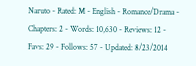Naruto - Rated: M - English - Romance/Drama - Chapters: 2 - Words: 10,630 - Reviews: 12 - Favs: 29 - Follows: 57 - Updated: 8/23/2014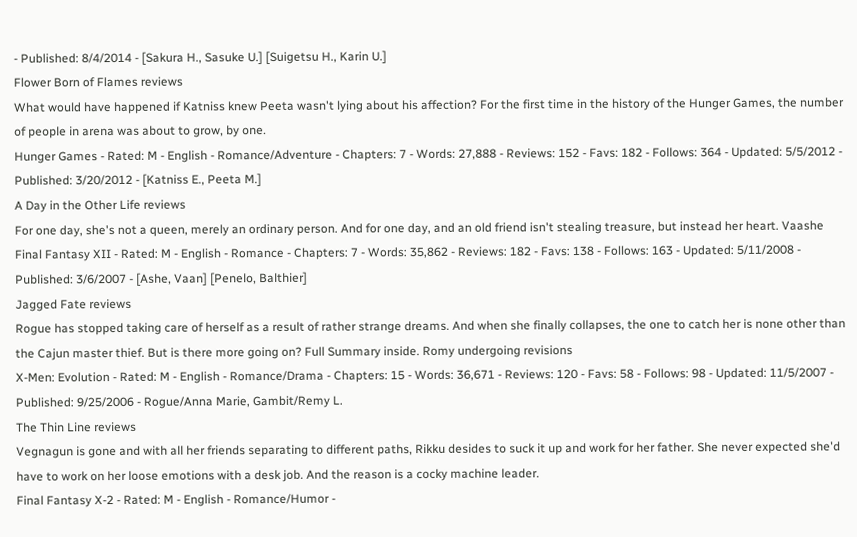- Published: 8/4/2014 - [Sakura H., Sasuke U.] [Suigetsu H., Karin U.]
Flower Born of Flames reviews
What would have happened if Katniss knew Peeta wasn't lying about his affection? For the first time in the history of the Hunger Games, the number of people in arena was about to grow, by one.
Hunger Games - Rated: M - English - Romance/Adventure - Chapters: 7 - Words: 27,888 - Reviews: 152 - Favs: 182 - Follows: 364 - Updated: 5/5/2012 - Published: 3/20/2012 - [Katniss E., Peeta M.]
A Day in the Other Life reviews
For one day, she's not a queen, merely an ordinary person. And for one day, and an old friend isn't stealing treasure, but instead her heart. Vaashe
Final Fantasy XII - Rated: M - English - Romance - Chapters: 7 - Words: 35,862 - Reviews: 182 - Favs: 138 - Follows: 163 - Updated: 5/11/2008 - Published: 3/6/2007 - [Ashe, Vaan] [Penelo, Balthier]
Jagged Fate reviews
Rogue has stopped taking care of herself as a result of rather strange dreams. And when she finally collapses, the one to catch her is none other than the Cajun master thief. But is there more going on? Full Summary inside. Romy undergoing revisions
X-Men: Evolution - Rated: M - English - Romance/Drama - Chapters: 15 - Words: 36,671 - Reviews: 120 - Favs: 58 - Follows: 98 - Updated: 11/5/2007 - Published: 9/25/2006 - Rogue/Anna Marie, Gambit/Remy L.
The Thin Line reviews
Vegnagun is gone and with all her friends separating to different paths, Rikku desides to suck it up and work for her father. She never expected she'd have to work on her loose emotions with a desk job. And the reason is a cocky machine leader.
Final Fantasy X-2 - Rated: M - English - Romance/Humor -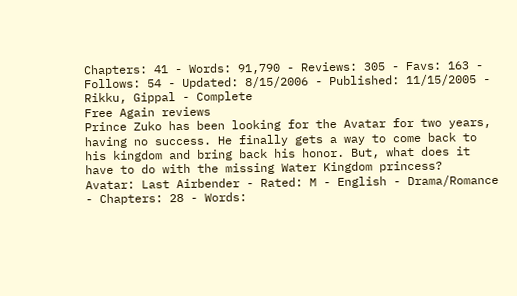Chapters: 41 - Words: 91,790 - Reviews: 305 - Favs: 163 - Follows: 54 - Updated: 8/15/2006 - Published: 11/15/2005 - Rikku, Gippal - Complete
Free Again reviews
Prince Zuko has been looking for the Avatar for two years, having no success. He finally gets a way to come back to his kingdom and bring back his honor. But, what does it have to do with the missing Water Kingdom princess?
Avatar: Last Airbender - Rated: M - English - Drama/Romance - Chapters: 28 - Words: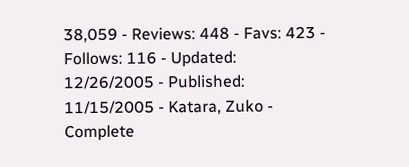38,059 - Reviews: 448 - Favs: 423 - Follows: 116 - Updated: 12/26/2005 - Published: 11/15/2005 - Katara, Zuko - Complete